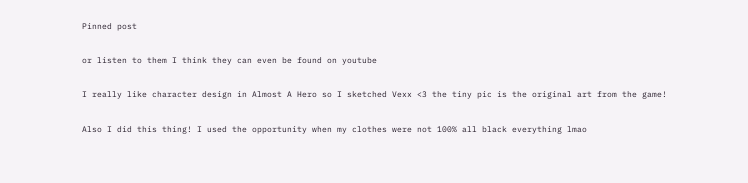Pinned post

or listen to them I think they can even be found on youtube

I really like character design in Almost A Hero so I sketched Vexx <3 the tiny pic is the original art from the game!

Also I did this thing! I used the opportunity when my clothes were not 100% all black everything lmao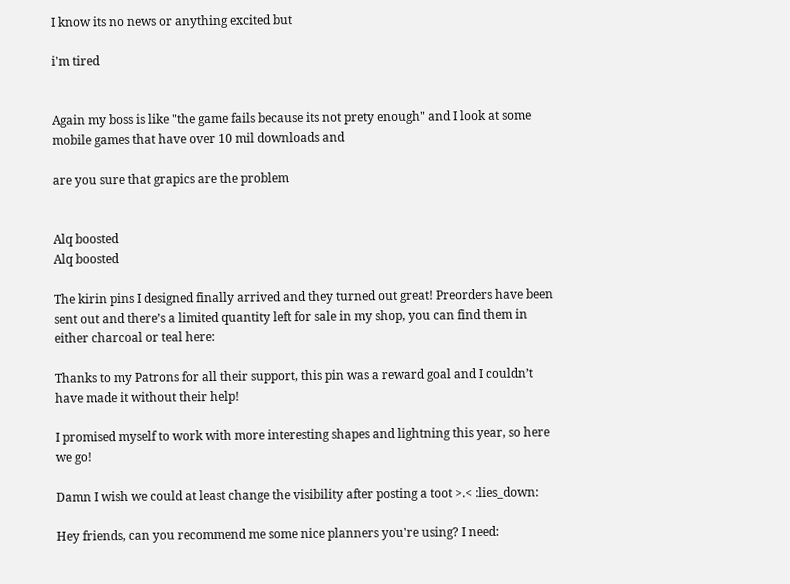I know its no news or anything excited but

i'm tired


Again my boss is like "the game fails because its not prety enough" and I look at some mobile games that have over 10 mil downloads and

are you sure that grapics are the problem


Alq boosted
Alq boosted

The kirin pins I designed finally arrived and they turned out great! Preorders have been sent out and there’s a limited quantity left for sale in my shop, you can find them in either charcoal or teal here:

Thanks to my Patrons for all their support, this pin was a reward goal and I couldn’t have made it without their help!

I promised myself to work with more interesting shapes and lightning this year, so here we go!

Damn I wish we could at least change the visibility after posting a toot >.< :lies_down:

Hey friends, can you recommend me some nice planners you're using? I need: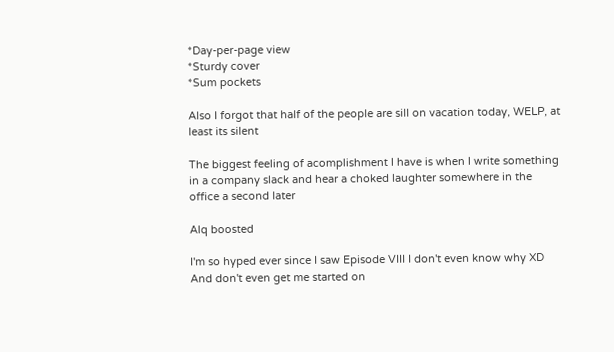*Day-per-page view
*Sturdy cover
*Sum pockets

Also I forgot that half of the people are sill on vacation today, WELP, at least its silent

The biggest feeling of acomplishment I have is when I write something in a company slack and hear a choked laughter somewhere in the office a second later

Alq boosted

I'm so hyped ever since I saw Episode VIII I don't even know why XD
And don't even get me started on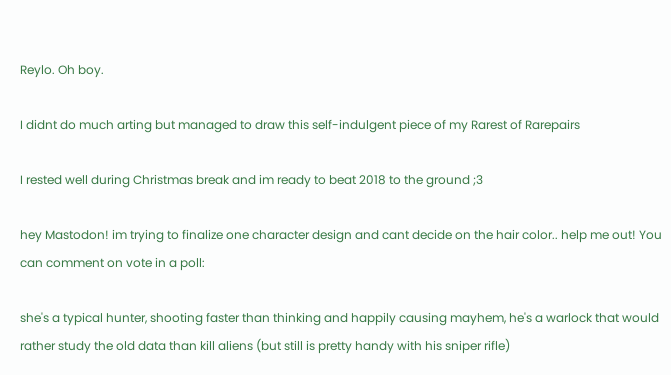Reylo. Oh boy.

I didnt do much arting but managed to draw this self-indulgent piece of my Rarest of Rarepairs

I rested well during Christmas break and im ready to beat 2018 to the ground ;3

hey Mastodon! im trying to finalize one character design and cant decide on the hair color.. help me out! You can comment on vote in a poll:

she's a typical hunter, shooting faster than thinking and happily causing mayhem, he's a warlock that would rather study the old data than kill aliens (but still is pretty handy with his sniper rifle)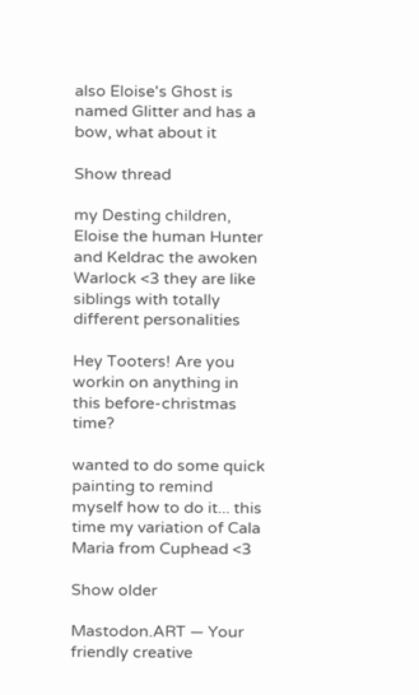also Eloise's Ghost is named Glitter and has a bow, what about it

Show thread

my Desting children, Eloise the human Hunter and Keldrac the awoken Warlock <3 they are like siblings with totally different personalities

Hey Tooters! Are you workin on anything in this before-christmas time?

wanted to do some quick painting to remind myself how to do it... this time my variation of Cala Maria from Cuphead <3

Show older

Mastodon.ART — Your friendly creative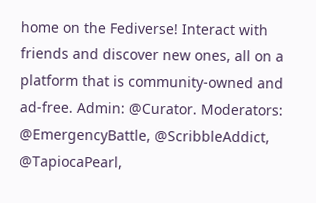home on the Fediverse! Interact with friends and discover new ones, all on a platform that is community-owned and ad-free. Admin: @Curator. Moderators: @EmergencyBattle, @ScribbleAddict, @TapiocaPearl,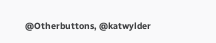@Otherbuttons, @katwylder